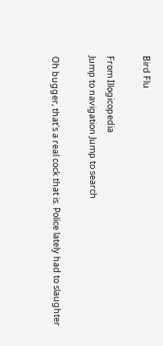Bird Flu

From Illogicopedia
Jump to navigation Jump to search

Oh bugger, that's a real cock that is. Police lately had to slaughter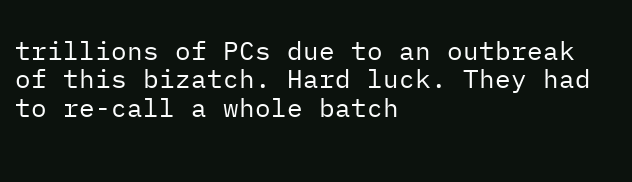trillions of PCs due to an outbreak of this bizatch. Hard luck. They had to re-call a whole batch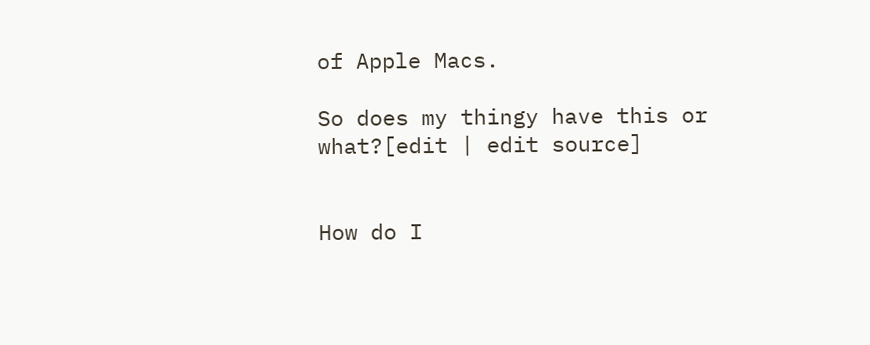of Apple Macs.

So does my thingy have this or what?[edit | edit source]


How do I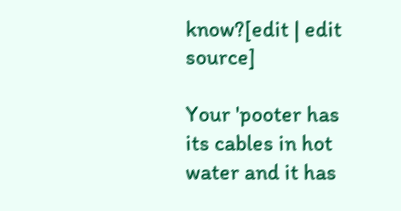know?[edit | edit source]

Your 'pooter has its cables in hot water and it has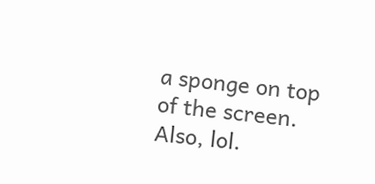a sponge on top of the screen. Also, lol.